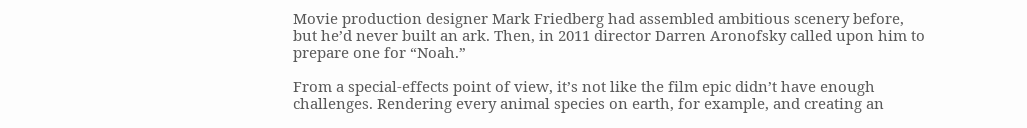Movie production designer Mark Friedberg had assembled ambitious scenery before, but he’d never built an ark. Then, in 2011 director Darren Aronofsky called upon him to prepare one for “Noah.”

From a special-effects point of view, it’s not like the film epic didn’t have enough challenges. Rendering every animal species on earth, for example, and creating an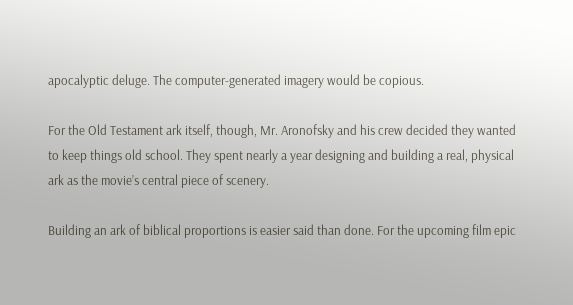apocalyptic deluge. The computer-generated imagery would be copious.

For the Old Testament ark itself, though, Mr. Aronofsky and his crew decided they wanted to keep things old school. They spent nearly a year designing and building a real, physical ark as the movie’s central piece of scenery.

Building an ark of biblical proportions is easier said than done. For the upcoming film epic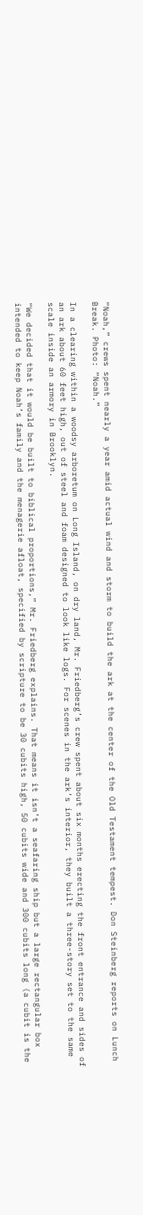“Noah,” crews spent nearly a year amid actual wind and storm to build the ark at the center of the Old Testament tempest. Don Steinberg reports on Lunch Break. Photo: “Noah.”

In a clearing within a woodsy arboretum on Long Island, on dry land, Mr. Friedberg’s crew spent about six months erecting the front entrance and sides of an ark about 60 feet high, out of steel and foam designed to look like logs. For scenes in the ark’s interior, they built a three-story set to the same scale inside an armory in Brooklyn.

“We decided that it would be built to biblical proportions,” Mr. Friedberg explains. That means it isn’t a seafaring ship but a large rectangular box intended to keep Noah’s family and the menagerie afloat, specified by scripture to be 30 cubits high, 50 cubits wide and 300 cubits long (a cubit is the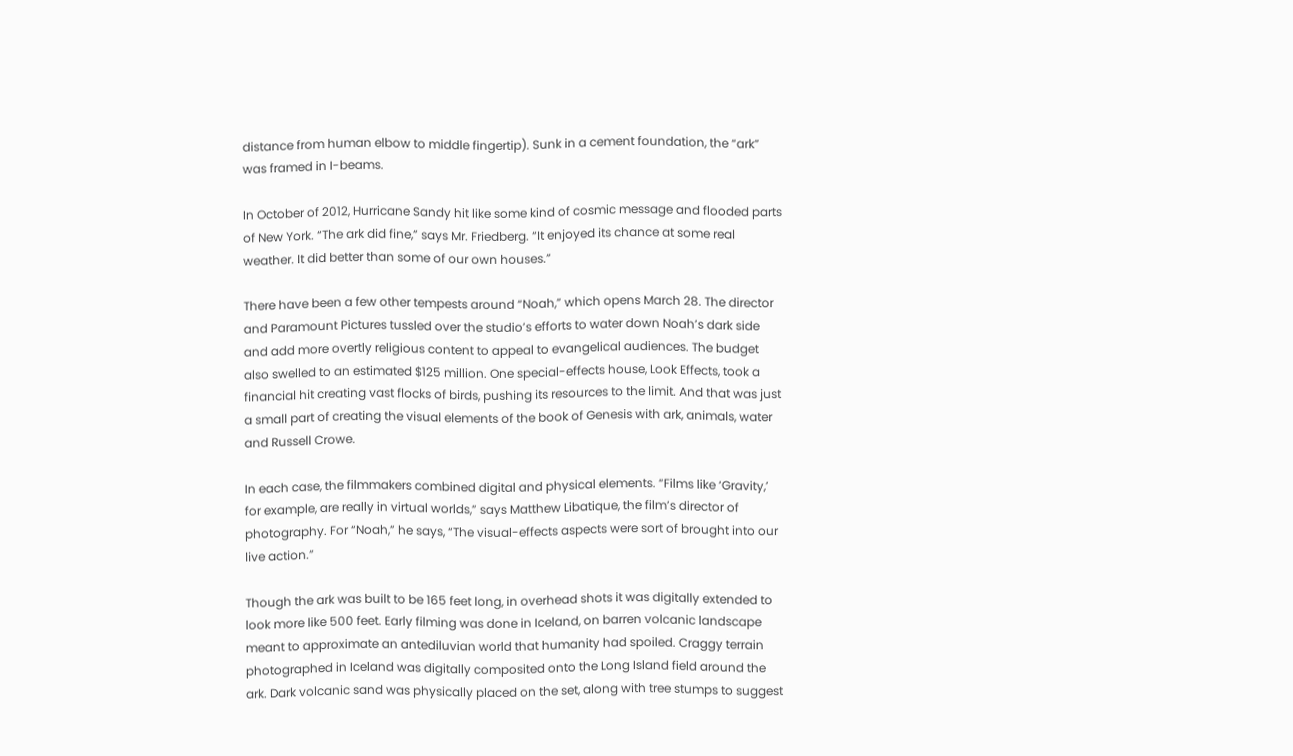distance from human elbow to middle fingertip). Sunk in a cement foundation, the “ark” was framed in I-beams.

In October of 2012, Hurricane Sandy hit like some kind of cosmic message and flooded parts of New York. “The ark did fine,” says Mr. Friedberg. “It enjoyed its chance at some real weather. It did better than some of our own houses.”

There have been a few other tempests around “Noah,” which opens March 28. The director and Paramount Pictures tussled over the studio’s efforts to water down Noah’s dark side and add more overtly religious content to appeal to evangelical audiences. The budget also swelled to an estimated $125 million. One special-effects house, Look Effects, took a financial hit creating vast flocks of birds, pushing its resources to the limit. And that was just a small part of creating the visual elements of the book of Genesis with ark, animals, water and Russell Crowe.

In each case, the filmmakers combined digital and physical elements. “Films like ‘Gravity,’ for example, are really in virtual worlds,” says Matthew Libatique, the film’s director of photography. For “Noah,” he says, “The visual-effects aspects were sort of brought into our live action.”

Though the ark was built to be 165 feet long, in overhead shots it was digitally extended to look more like 500 feet. Early filming was done in Iceland, on barren volcanic landscape meant to approximate an antediluvian world that humanity had spoiled. Craggy terrain photographed in Iceland was digitally composited onto the Long Island field around the ark. Dark volcanic sand was physically placed on the set, along with tree stumps to suggest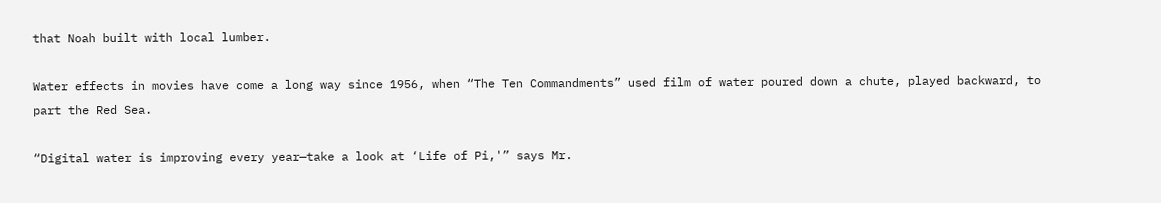that Noah built with local lumber.

Water effects in movies have come a long way since 1956, when “The Ten Commandments” used film of water poured down a chute, played backward, to part the Red Sea.

“Digital water is improving every year—take a look at ‘Life of Pi,'” says Mr.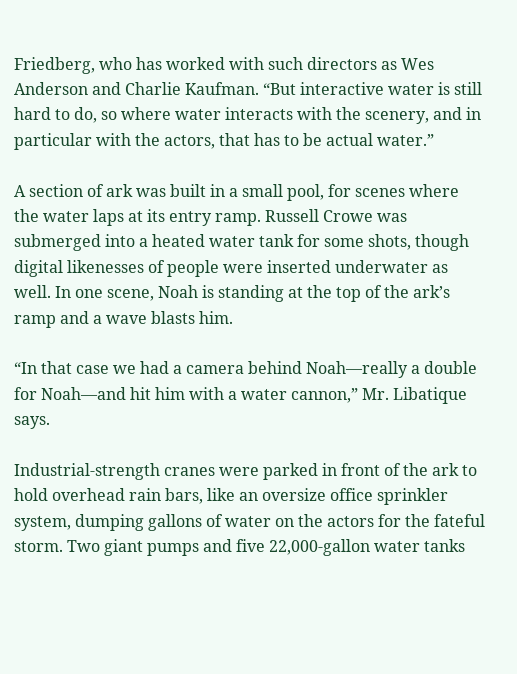Friedberg, who has worked with such directors as Wes Anderson and Charlie Kaufman. “But interactive water is still hard to do, so where water interacts with the scenery, and in particular with the actors, that has to be actual water.”

A section of ark was built in a small pool, for scenes where the water laps at its entry ramp. Russell Crowe was submerged into a heated water tank for some shots, though digital likenesses of people were inserted underwater as well. In one scene, Noah is standing at the top of the ark’s ramp and a wave blasts him.

“In that case we had a camera behind Noah—really a double for Noah—and hit him with a water cannon,” Mr. Libatique says.

Industrial-strength cranes were parked in front of the ark to hold overhead rain bars, like an oversize office sprinkler system, dumping gallons of water on the actors for the fateful storm. Two giant pumps and five 22,000-gallon water tanks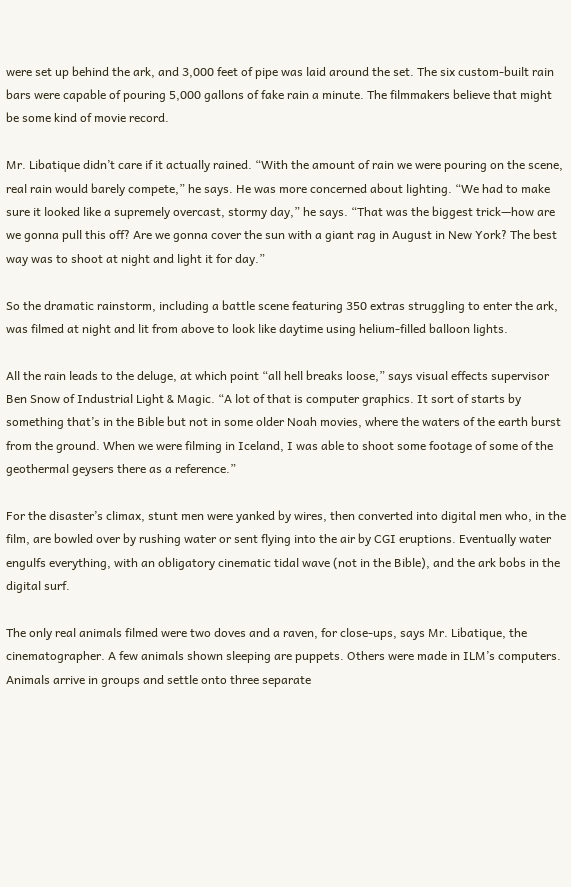were set up behind the ark, and 3,000 feet of pipe was laid around the set. The six custom-built rain bars were capable of pouring 5,000 gallons of fake rain a minute. The filmmakers believe that might be some kind of movie record.

Mr. Libatique didn’t care if it actually rained. “With the amount of rain we were pouring on the scene, real rain would barely compete,” he says. He was more concerned about lighting. “We had to make sure it looked like a supremely overcast, stormy day,” he says. “That was the biggest trick—how are we gonna pull this off? Are we gonna cover the sun with a giant rag in August in New York? The best way was to shoot at night and light it for day.”

So the dramatic rainstorm, including a battle scene featuring 350 extras struggling to enter the ark, was filmed at night and lit from above to look like daytime using helium-filled balloon lights.

All the rain leads to the deluge, at which point “all hell breaks loose,” says visual effects supervisor Ben Snow of Industrial Light & Magic. “A lot of that is computer graphics. It sort of starts by something that’s in the Bible but not in some older Noah movies, where the waters of the earth burst from the ground. When we were filming in Iceland, I was able to shoot some footage of some of the geothermal geysers there as a reference.”

For the disaster’s climax, stunt men were yanked by wires, then converted into digital men who, in the film, are bowled over by rushing water or sent flying into the air by CGI eruptions. Eventually water engulfs everything, with an obligatory cinematic tidal wave (not in the Bible), and the ark bobs in the digital surf.

The only real animals filmed were two doves and a raven, for close-ups, says Mr. Libatique, the cinematographer. A few animals shown sleeping are puppets. Others were made in ILM’s computers. Animals arrive in groups and settle onto three separate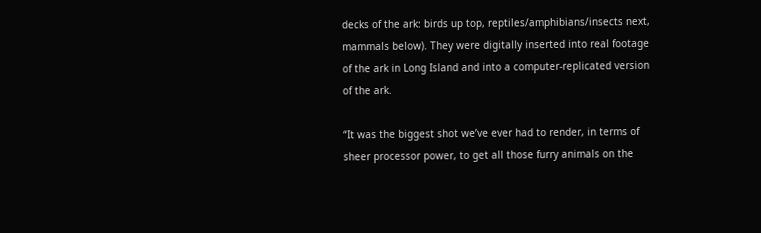decks of the ark: birds up top, reptiles/amphibians/insects next, mammals below). They were digitally inserted into real footage of the ark in Long Island and into a computer-replicated version of the ark.

“It was the biggest shot we’ve ever had to render, in terms of sheer processor power, to get all those furry animals on the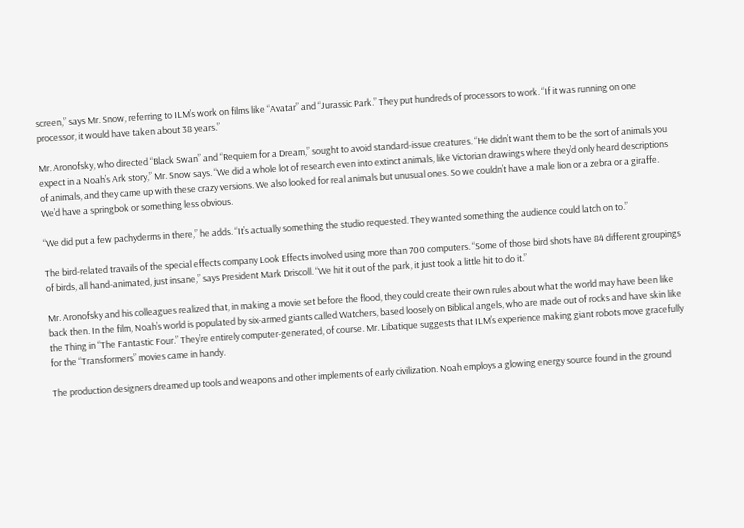screen,” says Mr. Snow, referring to ILM’s work on films like “Avatar” and “Jurassic Park.” They put hundreds of processors to work. “If it was running on one processor, it would have taken about 38 years.”

Mr. Aronofsky, who directed “Black Swan” and “Requiem for a Dream,” sought to avoid standard-issue creatures. “He didn’t want them to be the sort of animals you expect in a Noah’s Ark story,” Mr. Snow says. “We did a whole lot of research even into extinct animals, like Victorian drawings where they’d only heard descriptions of animals, and they came up with these crazy versions. We also looked for real animals but unusual ones. So we couldn’t have a male lion or a zebra or a giraffe. We’d have a springbok or something less obvious.

“We did put a few pachyderms in there,” he adds. “It’s actually something the studio requested. They wanted something the audience could latch on to.”

The bird-related travails of the special effects company Look Effects involved using more than 700 computers. “Some of those bird shots have 84 different groupings of birds, all hand-animated, just insane,” says President Mark Driscoll. “We hit it out of the park, it just took a little hit to do it.”

Mr. Aronofsky and his colleagues realized that, in making a movie set before the flood, they could create their own rules about what the world may have been like back then. In the film, Noah’s world is populated by six-armed giants called Watchers, based loosely on Biblical angels, who are made out of rocks and have skin like the Thing in “The Fantastic Four.” They’re entirely computer-generated, of course. Mr. Libatique suggests that ILM’s experience making giant robots move gracefully for the “Transformers” movies came in handy.

The production designers dreamed up tools and weapons and other implements of early civilization. Noah employs a glowing energy source found in the ground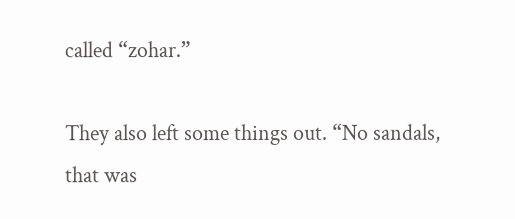called “zohar.”

They also left some things out. “No sandals, that was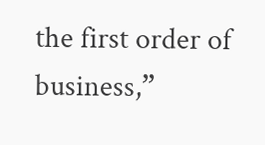the first order of business,”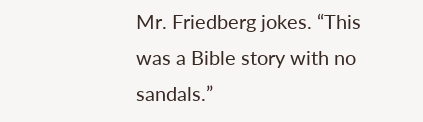Mr. Friedberg jokes. “This was a Bible story with no sandals.”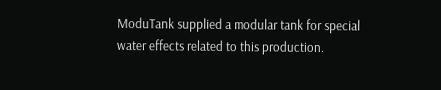ModuTank supplied a modular tank for special water effects related to this production.